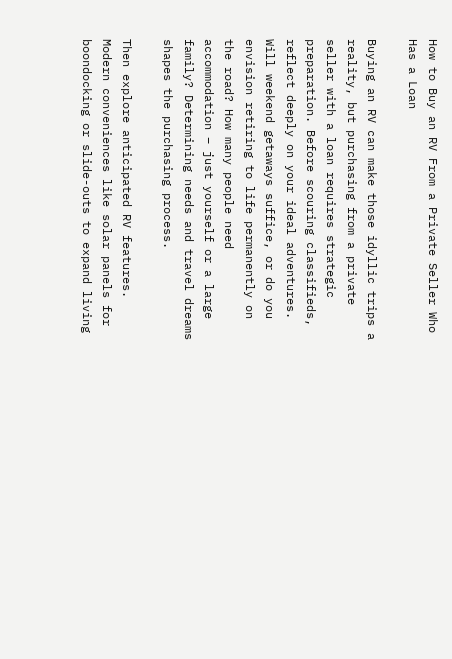How to Buy an RV From a Private Seller Who Has a Loan

Buying an RV can make those idyllic trips a reality, but purchasing from a private seller with a loan requires strategic preparation. Before scouring classifieds, reflect deeply on your ideal adventures. Will weekend getaways suffice, or do you envision retiring to life permanently on the road? How many people need accommodation – just yourself or a large family? Determining needs and travel dreams shapes the purchasing process.

Then explore anticipated RV features. Modern conveniences like solar panels for boondocking or slide-outs to expand living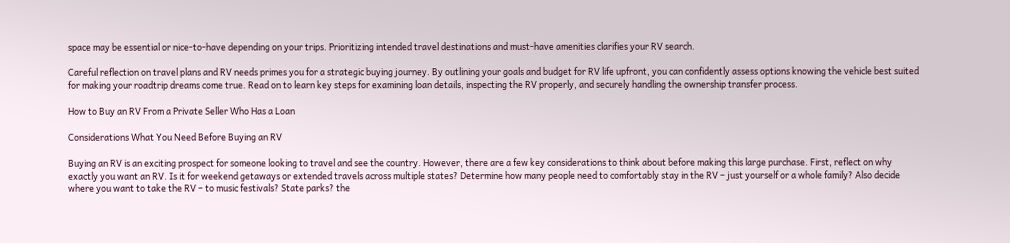space may be essential or nice-to-have depending on your trips. Prioritizing intended travel destinations and must-have amenities clarifies your RV search.

Careful reflection on travel plans and RV needs primes you for a strategic buying journey. By outlining your goals and budget for RV life upfront, you can confidently assess options knowing the vehicle best suited for making your roadtrip dreams come true. Read on to learn key steps for examining loan details, inspecting the RV properly, and securely handling the ownership transfer process.

How to Buy an RV From a Private Seller Who Has a Loan

Considerations What You Need Before Buying an RV

Buying an RV is an exciting prospect for someone looking to travel and see the country. However, there are a few key considerations to think about before making this large purchase. First, reflect on why exactly you want an RV. Is it for weekend getaways or extended travels across multiple states? Determine how many people need to comfortably stay in the RV – just yourself or a whole family? Also decide where you want to take the RV – to music festivals? State parks? the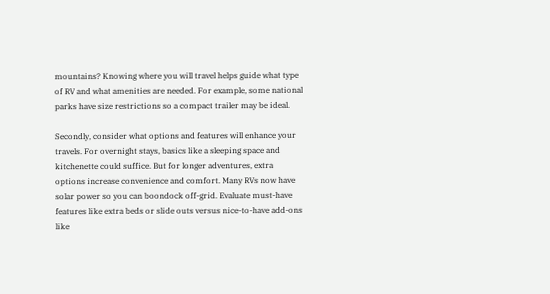mountains? Knowing where you will travel helps guide what type of RV and what amenities are needed. For example, some national parks have size restrictions so a compact trailer may be ideal.

Secondly, consider what options and features will enhance your travels. For overnight stays, basics like a sleeping space and kitchenette could suffice. But for longer adventures, extra options increase convenience and comfort. Many RVs now have solar power so you can boondock off-grid. Evaluate must-have features like extra beds or slide outs versus nice-to-have add-ons like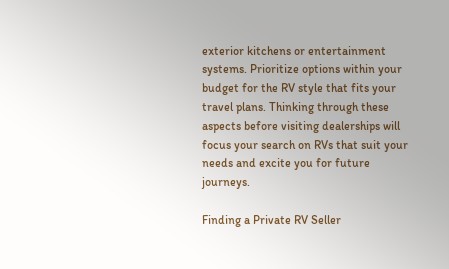exterior kitchens or entertainment systems. Prioritize options within your budget for the RV style that fits your travel plans. Thinking through these aspects before visiting dealerships will focus your search on RVs that suit your needs and excite you for future journeys.

Finding a Private RV Seller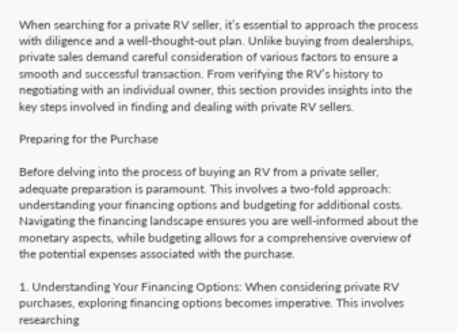When searching for a private RV seller, it’s essential to approach the process with diligence and a well-thought-out plan. Unlike buying from dealerships, private sales demand careful consideration of various factors to ensure a smooth and successful transaction. From verifying the RV’s history to negotiating with an individual owner, this section provides insights into the key steps involved in finding and dealing with private RV sellers.

Preparing for the Purchase

Before delving into the process of buying an RV from a private seller, adequate preparation is paramount. This involves a two-fold approach: understanding your financing options and budgeting for additional costs. Navigating the financing landscape ensures you are well-informed about the monetary aspects, while budgeting allows for a comprehensive overview of the potential expenses associated with the purchase.

1. Understanding Your Financing Options: When considering private RV purchases, exploring financing options becomes imperative. This involves researching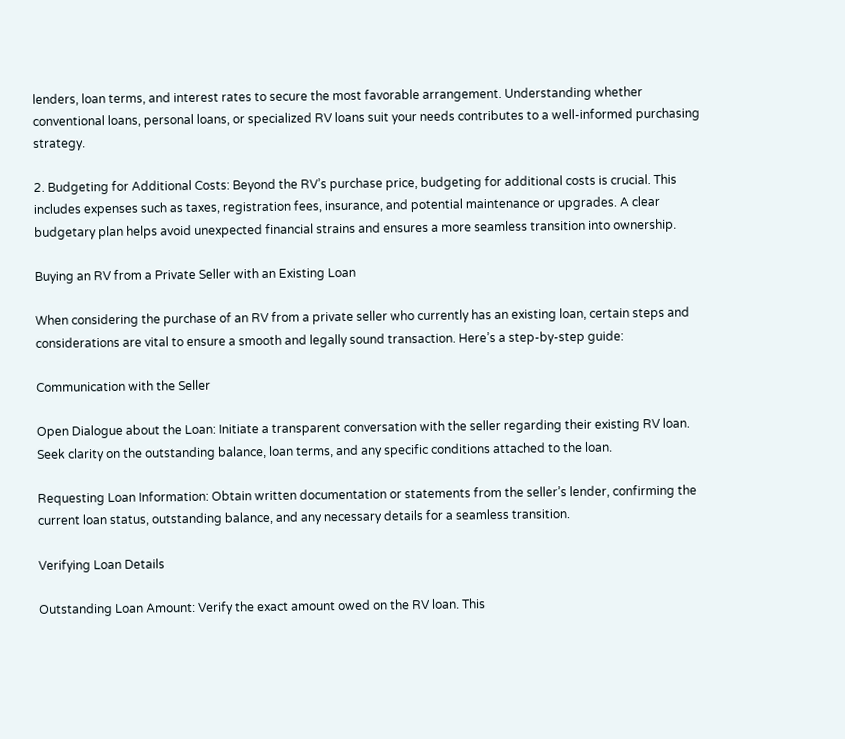lenders, loan terms, and interest rates to secure the most favorable arrangement. Understanding whether conventional loans, personal loans, or specialized RV loans suit your needs contributes to a well-informed purchasing strategy.

2. Budgeting for Additional Costs: Beyond the RV’s purchase price, budgeting for additional costs is crucial. This includes expenses such as taxes, registration fees, insurance, and potential maintenance or upgrades. A clear budgetary plan helps avoid unexpected financial strains and ensures a more seamless transition into ownership.

Buying an RV from a Private Seller with an Existing Loan

When considering the purchase of an RV from a private seller who currently has an existing loan, certain steps and considerations are vital to ensure a smooth and legally sound transaction. Here’s a step-by-step guide:

Communication with the Seller

Open Dialogue about the Loan: Initiate a transparent conversation with the seller regarding their existing RV loan. Seek clarity on the outstanding balance, loan terms, and any specific conditions attached to the loan.

Requesting Loan Information: Obtain written documentation or statements from the seller’s lender, confirming the current loan status, outstanding balance, and any necessary details for a seamless transition.

Verifying Loan Details

Outstanding Loan Amount: Verify the exact amount owed on the RV loan. This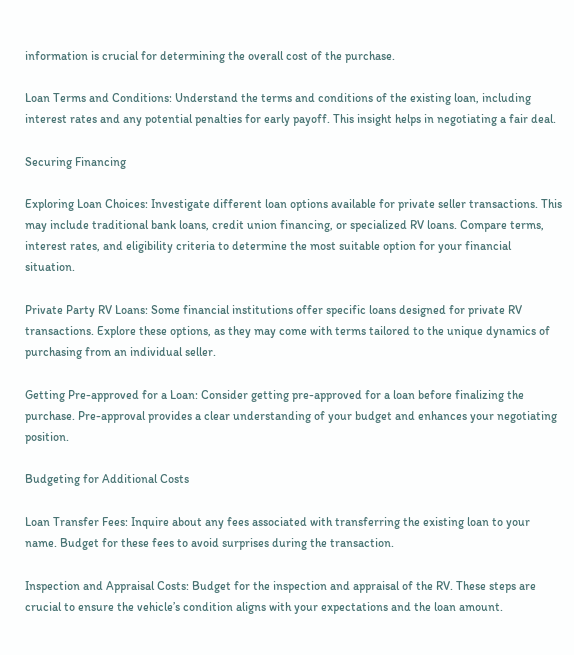information is crucial for determining the overall cost of the purchase.

Loan Terms and Conditions: Understand the terms and conditions of the existing loan, including interest rates and any potential penalties for early payoff. This insight helps in negotiating a fair deal.

Securing Financing

Exploring Loan Choices: Investigate different loan options available for private seller transactions. This may include traditional bank loans, credit union financing, or specialized RV loans. Compare terms, interest rates, and eligibility criteria to determine the most suitable option for your financial situation.

Private Party RV Loans: Some financial institutions offer specific loans designed for private RV transactions. Explore these options, as they may come with terms tailored to the unique dynamics of purchasing from an individual seller.

Getting Pre-approved for a Loan: Consider getting pre-approved for a loan before finalizing the purchase. Pre-approval provides a clear understanding of your budget and enhances your negotiating position.

Budgeting for Additional Costs

Loan Transfer Fees: Inquire about any fees associated with transferring the existing loan to your name. Budget for these fees to avoid surprises during the transaction.

Inspection and Appraisal Costs: Budget for the inspection and appraisal of the RV. These steps are crucial to ensure the vehicle’s condition aligns with your expectations and the loan amount.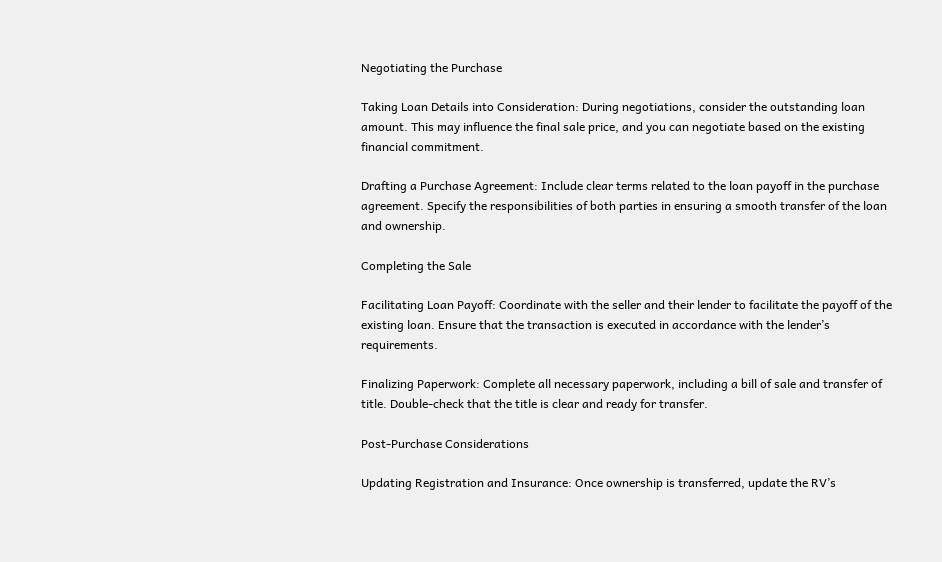Negotiating the Purchase

Taking Loan Details into Consideration: During negotiations, consider the outstanding loan amount. This may influence the final sale price, and you can negotiate based on the existing financial commitment.

Drafting a Purchase Agreement: Include clear terms related to the loan payoff in the purchase agreement. Specify the responsibilities of both parties in ensuring a smooth transfer of the loan and ownership.

Completing the Sale

Facilitating Loan Payoff: Coordinate with the seller and their lender to facilitate the payoff of the existing loan. Ensure that the transaction is executed in accordance with the lender’s requirements.

Finalizing Paperwork: Complete all necessary paperwork, including a bill of sale and transfer of title. Double-check that the title is clear and ready for transfer.

Post-Purchase Considerations

Updating Registration and Insurance: Once ownership is transferred, update the RV’s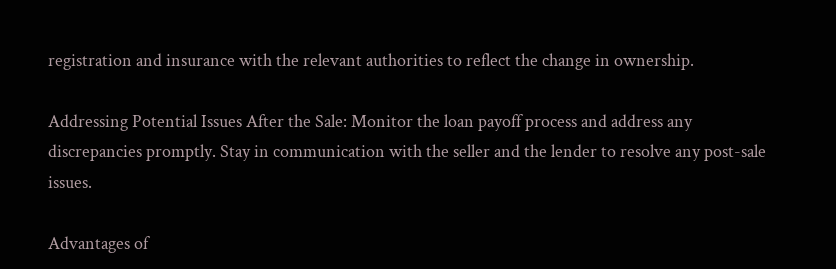registration and insurance with the relevant authorities to reflect the change in ownership.

Addressing Potential Issues After the Sale: Monitor the loan payoff process and address any discrepancies promptly. Stay in communication with the seller and the lender to resolve any post-sale issues.

Advantages of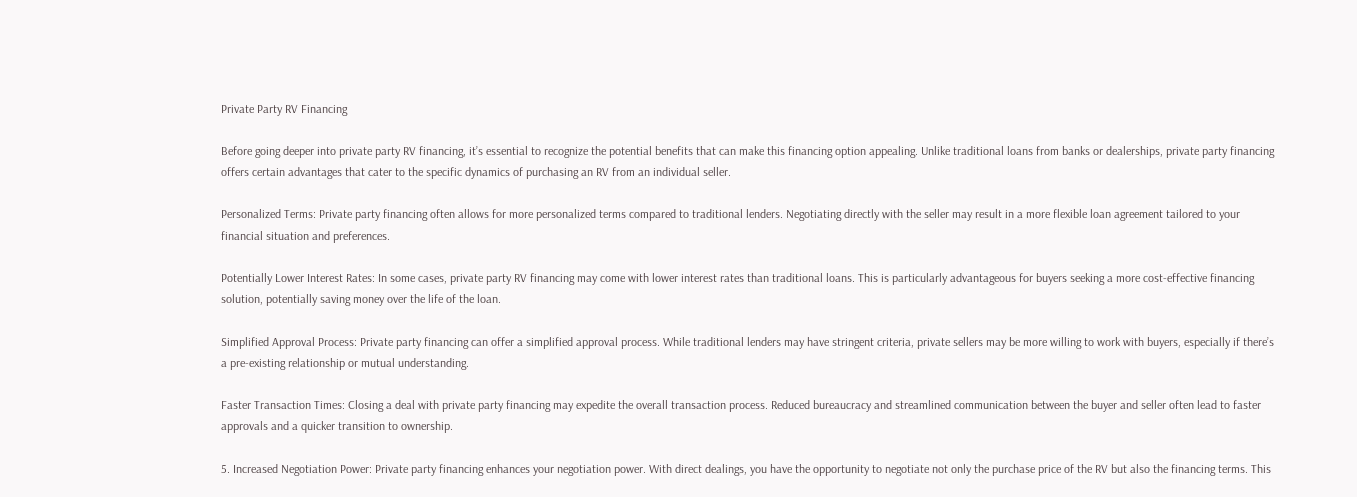Private Party RV Financing

Before going deeper into private party RV financing, it’s essential to recognize the potential benefits that can make this financing option appealing. Unlike traditional loans from banks or dealerships, private party financing offers certain advantages that cater to the specific dynamics of purchasing an RV from an individual seller.

Personalized Terms: Private party financing often allows for more personalized terms compared to traditional lenders. Negotiating directly with the seller may result in a more flexible loan agreement tailored to your financial situation and preferences.

Potentially Lower Interest Rates: In some cases, private party RV financing may come with lower interest rates than traditional loans. This is particularly advantageous for buyers seeking a more cost-effective financing solution, potentially saving money over the life of the loan.

Simplified Approval Process: Private party financing can offer a simplified approval process. While traditional lenders may have stringent criteria, private sellers may be more willing to work with buyers, especially if there’s a pre-existing relationship or mutual understanding.

Faster Transaction Times: Closing a deal with private party financing may expedite the overall transaction process. Reduced bureaucracy and streamlined communication between the buyer and seller often lead to faster approvals and a quicker transition to ownership.

5. Increased Negotiation Power: Private party financing enhances your negotiation power. With direct dealings, you have the opportunity to negotiate not only the purchase price of the RV but also the financing terms. This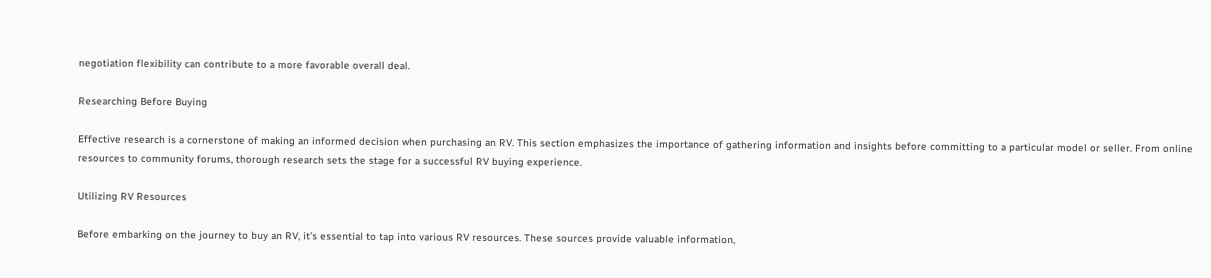negotiation flexibility can contribute to a more favorable overall deal.

Researching Before Buying

Effective research is a cornerstone of making an informed decision when purchasing an RV. This section emphasizes the importance of gathering information and insights before committing to a particular model or seller. From online resources to community forums, thorough research sets the stage for a successful RV buying experience.

Utilizing RV Resources

Before embarking on the journey to buy an RV, it’s essential to tap into various RV resources. These sources provide valuable information,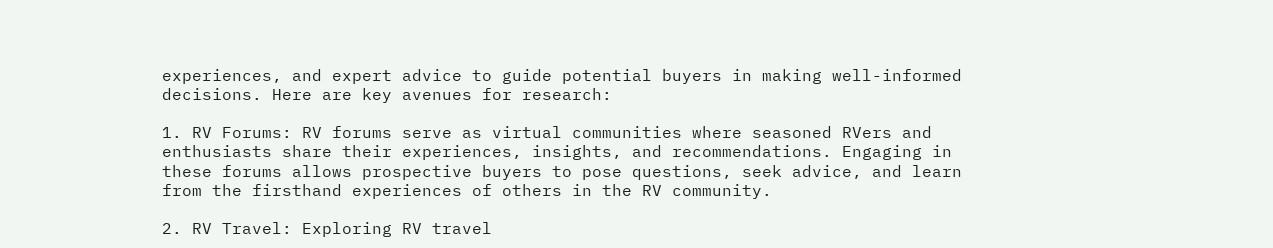experiences, and expert advice to guide potential buyers in making well-informed decisions. Here are key avenues for research:

1. RV Forums: RV forums serve as virtual communities where seasoned RVers and enthusiasts share their experiences, insights, and recommendations. Engaging in these forums allows prospective buyers to pose questions, seek advice, and learn from the firsthand experiences of others in the RV community.

2. RV Travel: Exploring RV travel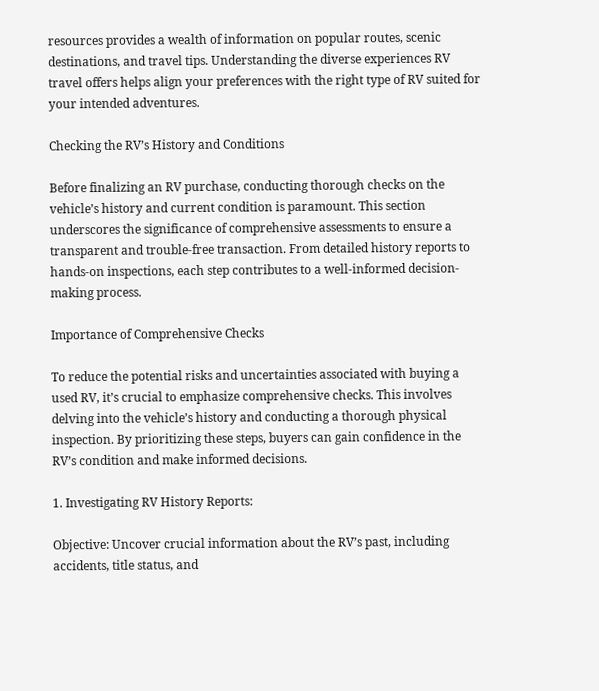resources provides a wealth of information on popular routes, scenic destinations, and travel tips. Understanding the diverse experiences RV travel offers helps align your preferences with the right type of RV suited for your intended adventures.

Checking the RV’s History and Conditions

Before finalizing an RV purchase, conducting thorough checks on the vehicle’s history and current condition is paramount. This section underscores the significance of comprehensive assessments to ensure a transparent and trouble-free transaction. From detailed history reports to hands-on inspections, each step contributes to a well-informed decision-making process.

Importance of Comprehensive Checks

To reduce the potential risks and uncertainties associated with buying a used RV, it’s crucial to emphasize comprehensive checks. This involves delving into the vehicle’s history and conducting a thorough physical inspection. By prioritizing these steps, buyers can gain confidence in the RV’s condition and make informed decisions.

1. Investigating RV History Reports:

Objective: Uncover crucial information about the RV’s past, including accidents, title status, and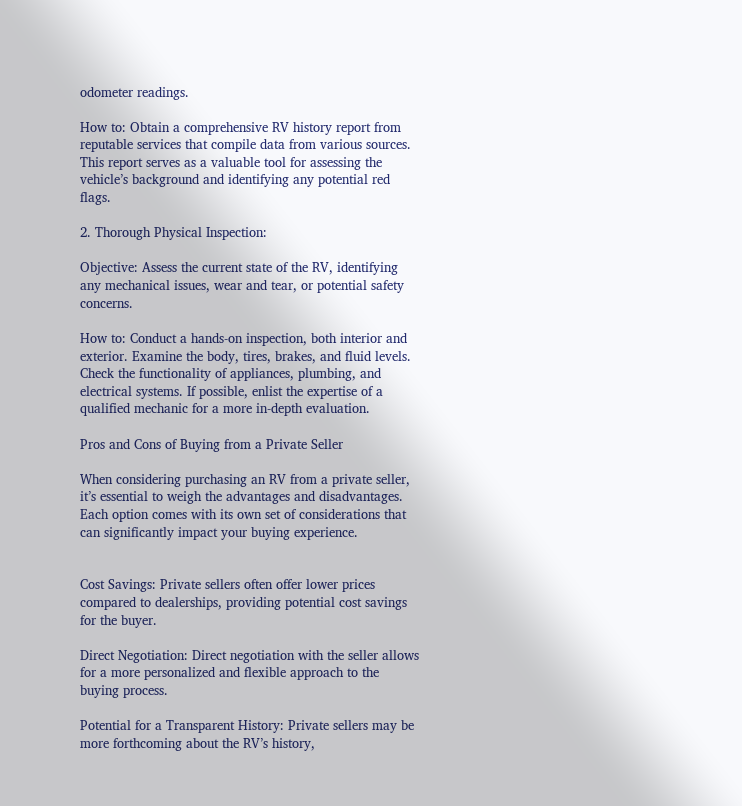odometer readings.

How to: Obtain a comprehensive RV history report from reputable services that compile data from various sources. This report serves as a valuable tool for assessing the vehicle’s background and identifying any potential red flags.

2. Thorough Physical Inspection:

Objective: Assess the current state of the RV, identifying any mechanical issues, wear and tear, or potential safety concerns.

How to: Conduct a hands-on inspection, both interior and exterior. Examine the body, tires, brakes, and fluid levels. Check the functionality of appliances, plumbing, and electrical systems. If possible, enlist the expertise of a qualified mechanic for a more in-depth evaluation.

Pros and Cons of Buying from a Private Seller

When considering purchasing an RV from a private seller, it’s essential to weigh the advantages and disadvantages. Each option comes with its own set of considerations that can significantly impact your buying experience.


Cost Savings: Private sellers often offer lower prices compared to dealerships, providing potential cost savings for the buyer.

Direct Negotiation: Direct negotiation with the seller allows for a more personalized and flexible approach to the buying process.

Potential for a Transparent History: Private sellers may be more forthcoming about the RV’s history,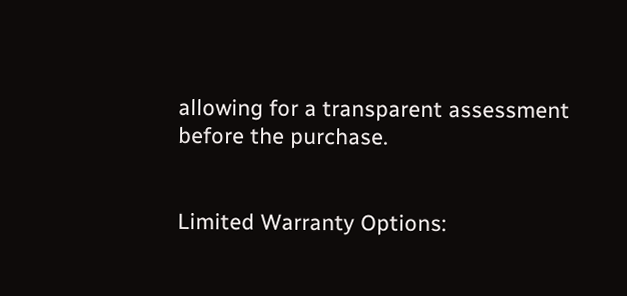allowing for a transparent assessment before the purchase.


Limited Warranty Options: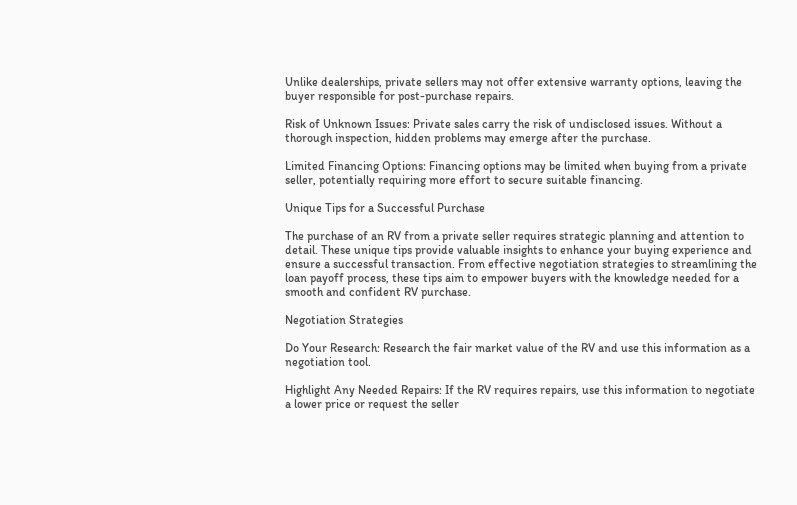Unlike dealerships, private sellers may not offer extensive warranty options, leaving the buyer responsible for post-purchase repairs.

Risk of Unknown Issues: Private sales carry the risk of undisclosed issues. Without a thorough inspection, hidden problems may emerge after the purchase.

Limited Financing Options: Financing options may be limited when buying from a private seller, potentially requiring more effort to secure suitable financing.

Unique Tips for a Successful Purchase

The purchase of an RV from a private seller requires strategic planning and attention to detail. These unique tips provide valuable insights to enhance your buying experience and ensure a successful transaction. From effective negotiation strategies to streamlining the loan payoff process, these tips aim to empower buyers with the knowledge needed for a smooth and confident RV purchase.

Negotiation Strategies

Do Your Research: Research the fair market value of the RV and use this information as a negotiation tool.

Highlight Any Needed Repairs: If the RV requires repairs, use this information to negotiate a lower price or request the seller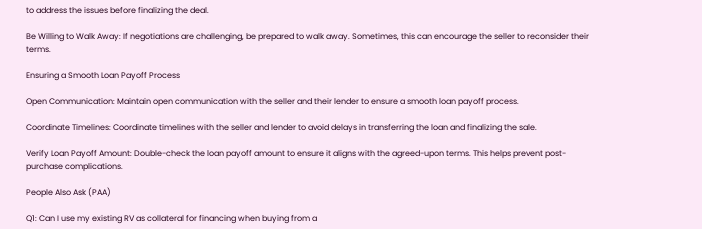to address the issues before finalizing the deal.

Be Willing to Walk Away: If negotiations are challenging, be prepared to walk away. Sometimes, this can encourage the seller to reconsider their terms.

Ensuring a Smooth Loan Payoff Process

Open Communication: Maintain open communication with the seller and their lender to ensure a smooth loan payoff process.

Coordinate Timelines: Coordinate timelines with the seller and lender to avoid delays in transferring the loan and finalizing the sale.

Verify Loan Payoff Amount: Double-check the loan payoff amount to ensure it aligns with the agreed-upon terms. This helps prevent post-purchase complications.

People Also Ask (PAA)

Q1: Can I use my existing RV as collateral for financing when buying from a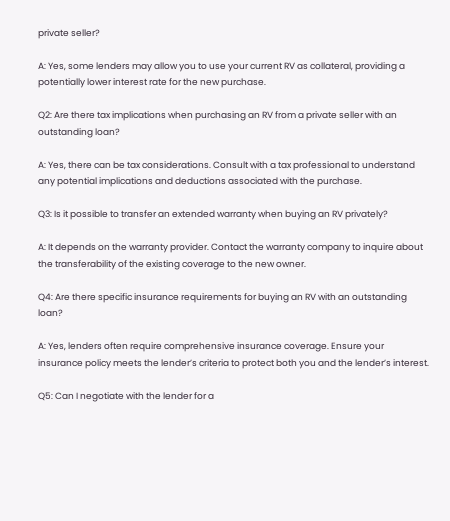private seller?

A: Yes, some lenders may allow you to use your current RV as collateral, providing a potentially lower interest rate for the new purchase.

Q2: Are there tax implications when purchasing an RV from a private seller with an outstanding loan?

A: Yes, there can be tax considerations. Consult with a tax professional to understand any potential implications and deductions associated with the purchase.

Q3: Is it possible to transfer an extended warranty when buying an RV privately?

A: It depends on the warranty provider. Contact the warranty company to inquire about the transferability of the existing coverage to the new owner.

Q4: Are there specific insurance requirements for buying an RV with an outstanding loan?

A: Yes, lenders often require comprehensive insurance coverage. Ensure your insurance policy meets the lender’s criteria to protect both you and the lender’s interest.

Q5: Can I negotiate with the lender for a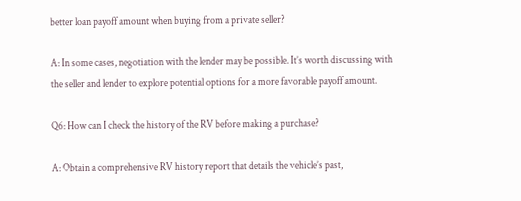better loan payoff amount when buying from a private seller?

A: In some cases, negotiation with the lender may be possible. It’s worth discussing with the seller and lender to explore potential options for a more favorable payoff amount.

Q6: How can I check the history of the RV before making a purchase?

A: Obtain a comprehensive RV history report that details the vehicle’s past,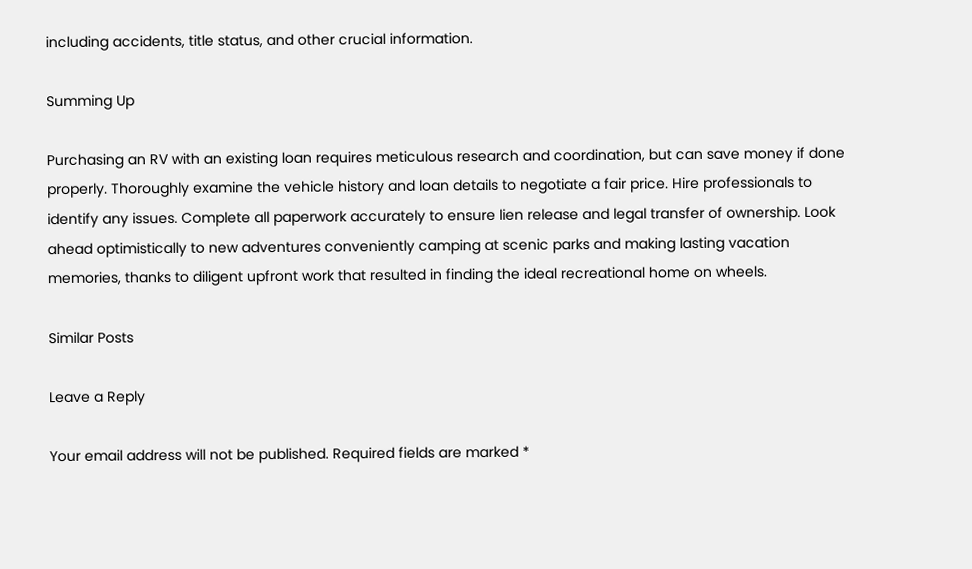including accidents, title status, and other crucial information.

Summing Up

Purchasing an RV with an existing loan requires meticulous research and coordination, but can save money if done properly. Thoroughly examine the vehicle history and loan details to negotiate a fair price. Hire professionals to identify any issues. Complete all paperwork accurately to ensure lien release and legal transfer of ownership. Look ahead optimistically to new adventures conveniently camping at scenic parks and making lasting vacation memories, thanks to diligent upfront work that resulted in finding the ideal recreational home on wheels.

Similar Posts

Leave a Reply

Your email address will not be published. Required fields are marked *